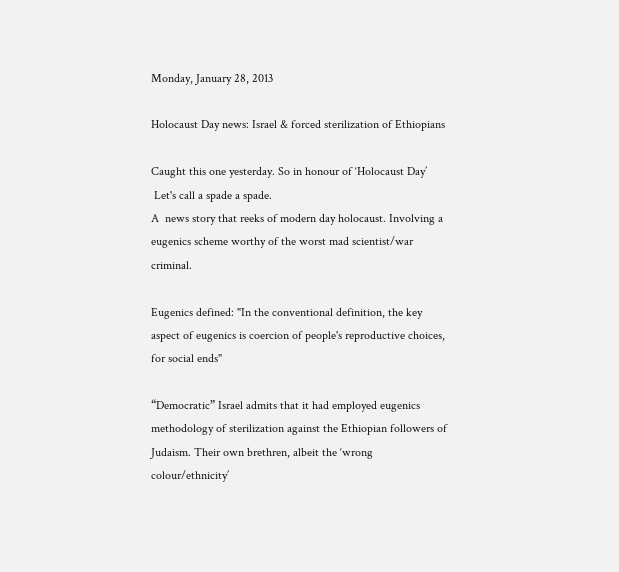Monday, January 28, 2013

Holocaust Day news: Israel & forced sterilization of Ethiopians

Caught this one yesterday. So in honour of ‘Holocaust Day’
 Let's call a spade a spade.
A  news story that reeks of modern day holocaust. Involving a eugenics scheme worthy of the worst mad scientist/war criminal.

Eugenics defined: "In the conventional definition, the key aspect of eugenics is coercion of people's reproductive choices, for social ends"

“Democratic” Israel admits that it had employed eugenics methodology of sterilization against the Ethiopian followers of Judaism. Their own brethren, albeit the ‘wrong colour/ethnicity’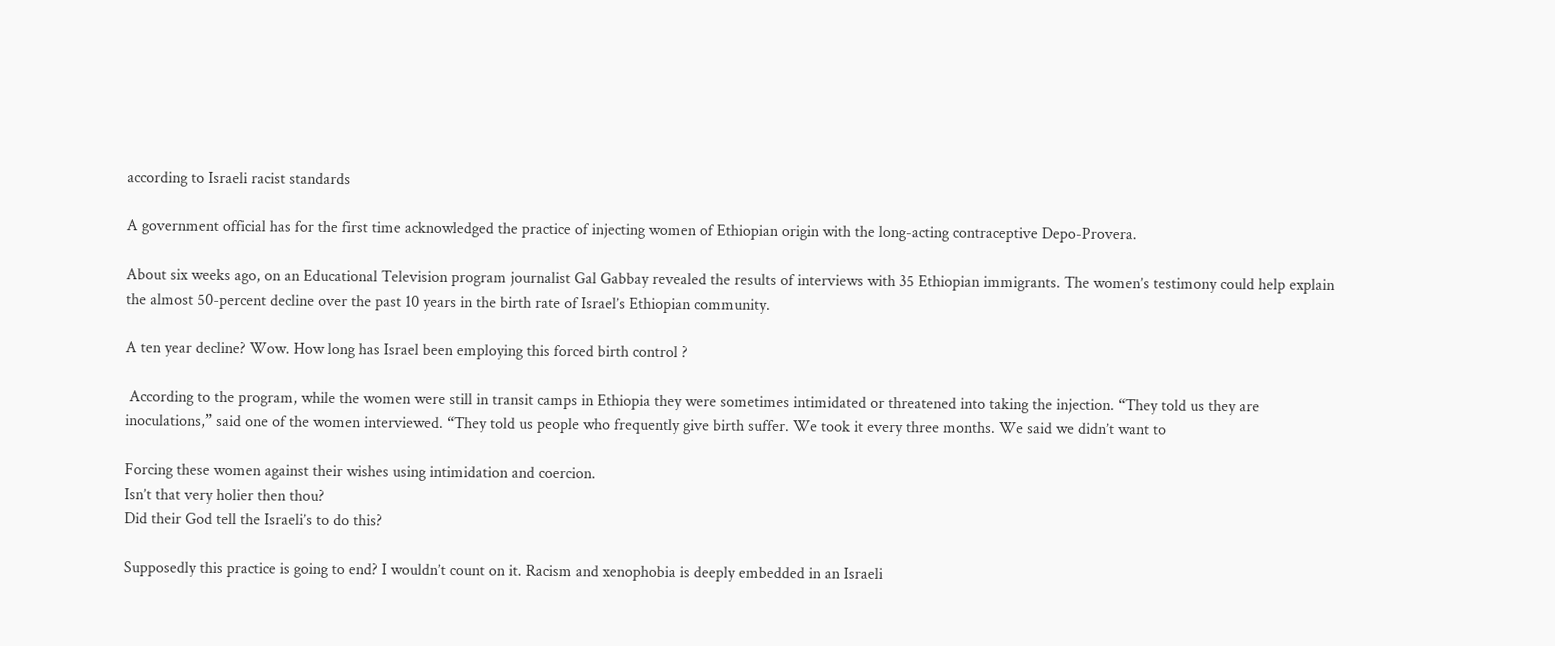according to Israeli racist standards

A government official has for the first time acknowledged the practice of injecting women of Ethiopian origin with the long-acting contraceptive Depo-Provera.

About six weeks ago, on an Educational Television program journalist Gal Gabbay revealed the results of interviews with 35 Ethiopian immigrants. The women’s testimony could help explain the almost 50-percent decline over the past 10 years in the birth rate of Israel’s Ethiopian community.

A ten year decline? Wow. How long has Israel been employing this forced birth control ?

 According to the program, while the women were still in transit camps in Ethiopia they were sometimes intimidated or threatened into taking the injection. “They told us they are inoculations,” said one of the women interviewed. “They told us people who frequently give birth suffer. We took it every three months. We said we didn’t want to

Forcing these women against their wishes using intimidation and coercion.
Isn’t that very holier then thou?
Did their God tell the Israeli’s to do this?

Supposedly this practice is going to end? I wouldn’t count on it. Racism and xenophobia is deeply embedded in an Israeli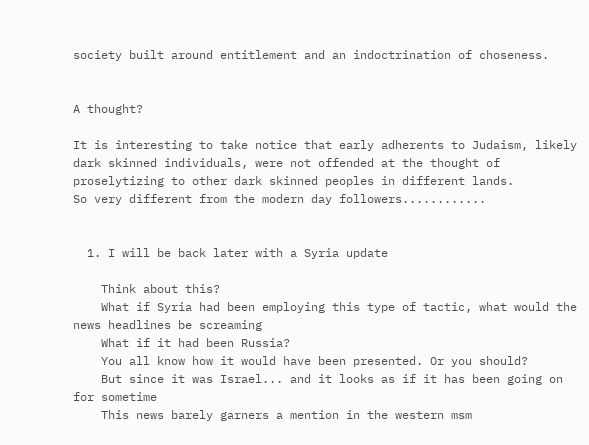society built around entitlement and an indoctrination of choseness.


A thought?

It is interesting to take notice that early adherents to Judaism, likely dark skinned individuals, were not offended at the thought of proselytizing to other dark skinned peoples in different lands.
So very different from the modern day followers............


  1. I will be back later with a Syria update

    Think about this?
    What if Syria had been employing this type of tactic, what would the news headlines be screaming
    What if it had been Russia?
    You all know how it would have been presented. Or you should?
    But since it was Israel... and it looks as if it has been going on for sometime
    This news barely garners a mention in the western msm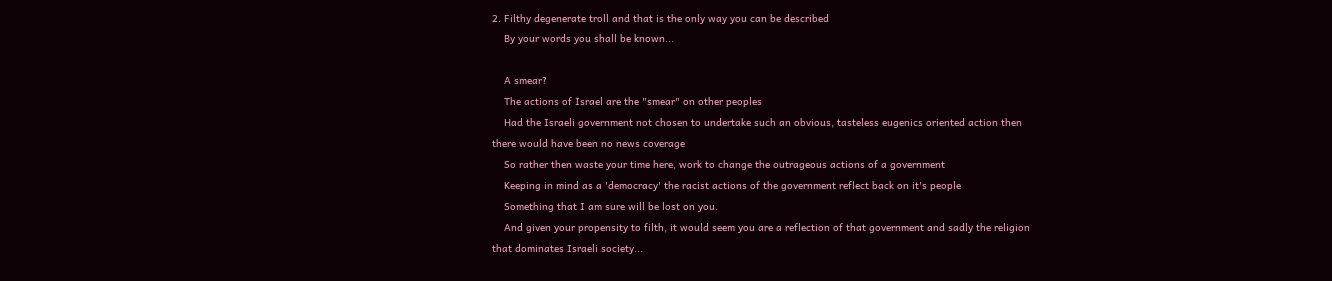2. Filthy degenerate troll and that is the only way you can be described
    By your words you shall be known...

    A smear?
    The actions of Israel are the "smear" on other peoples
    Had the Israeli government not chosen to undertake such an obvious, tasteless eugenics oriented action then there would have been no news coverage
    So rather then waste your time here, work to change the outrageous actions of a government
    Keeping in mind as a 'democracy' the racist actions of the government reflect back on it's people
    Something that I am sure will be lost on you.
    And given your propensity to filth, it would seem you are a reflection of that government and sadly the religion that dominates Israeli society...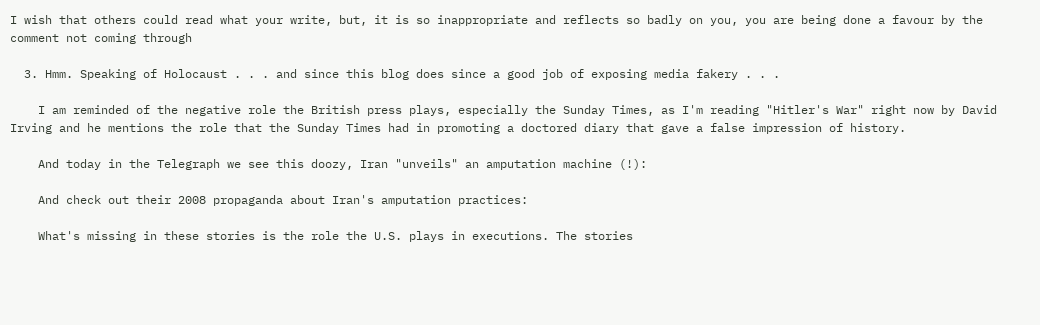I wish that others could read what your write, but, it is so inappropriate and reflects so badly on you, you are being done a favour by the comment not coming through

  3. Hmm. Speaking of Holocaust . . . and since this blog does since a good job of exposing media fakery . . .

    I am reminded of the negative role the British press plays, especially the Sunday Times, as I'm reading "Hitler's War" right now by David Irving and he mentions the role that the Sunday Times had in promoting a doctored diary that gave a false impression of history.

    And today in the Telegraph we see this doozy, Iran "unveils" an amputation machine (!):

    And check out their 2008 propaganda about Iran's amputation practices:

    What's missing in these stories is the role the U.S. plays in executions. The stories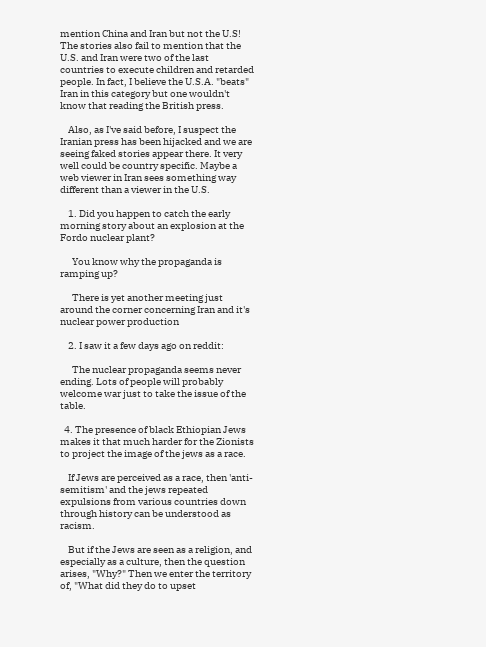mention China and Iran but not the U.S! The stories also fail to mention that the U.S. and Iran were two of the last countries to execute children and retarded people. In fact, I believe the U.S.A. "beats" Iran in this category but one wouldn't know that reading the British press.

    Also, as I've said before, I suspect the Iranian press has been hijacked and we are seeing faked stories appear there. It very well could be country specific. Maybe a web viewer in Iran sees something way different than a viewer in the U.S.

    1. Did you happen to catch the early morning story about an explosion at the Fordo nuclear plant?

      You know why the propaganda is ramping up?

      There is yet another meeting just around the corner concerning Iran and it's nuclear power production

    2. I saw it a few days ago on reddit:

      The nuclear propaganda seems never ending. Lots of people will probably welcome war just to take the issue of the table.

  4. The presence of black Ethiopian Jews makes it that much harder for the Zionists to project the image of the jews as a race.

    If Jews are perceived as a race, then 'anti-semitism' and the jews repeated expulsions from various countries down through history can be understood as racism.

    But if the Jews are seen as a religion, and especially as a culture, then the question arises, "Why?" Then we enter the territory of, "What did they do to upset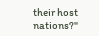their host nations?"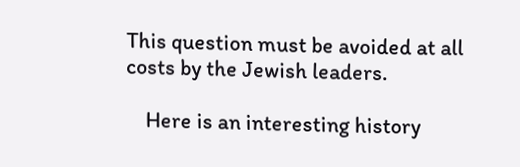This question must be avoided at all costs by the Jewish leaders.

    Here is an interesting history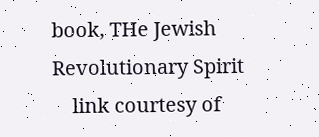book, THe Jewish Revolutionary Spirit
    link courtesy of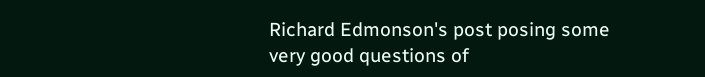Richard Edmonson's post posing some very good questions of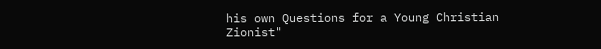his own Questions for a Young Christian Zionist"